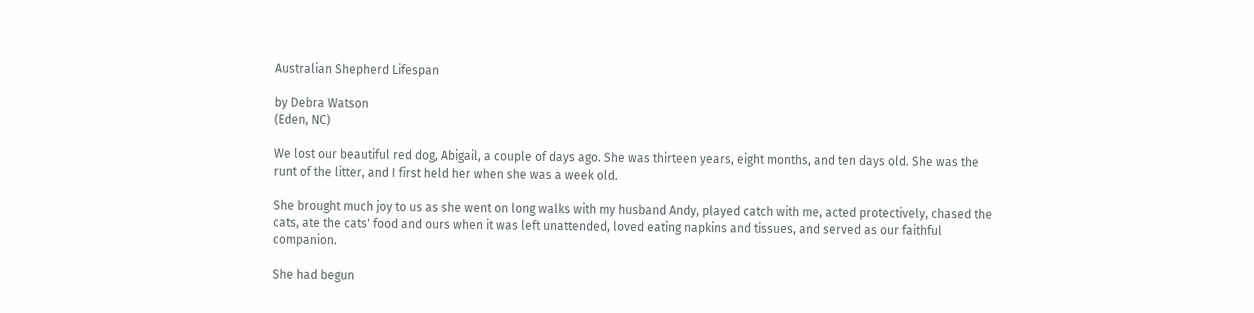Australian Shepherd Lifespan

by Debra Watson
(Eden, NC)

We lost our beautiful red dog, Abigail, a couple of days ago. She was thirteen years, eight months, and ten days old. She was the runt of the litter, and I first held her when she was a week old.

She brought much joy to us as she went on long walks with my husband Andy, played catch with me, acted protectively, chased the cats, ate the cats' food and ours when it was left unattended, loved eating napkins and tissues, and served as our faithful companion.

She had begun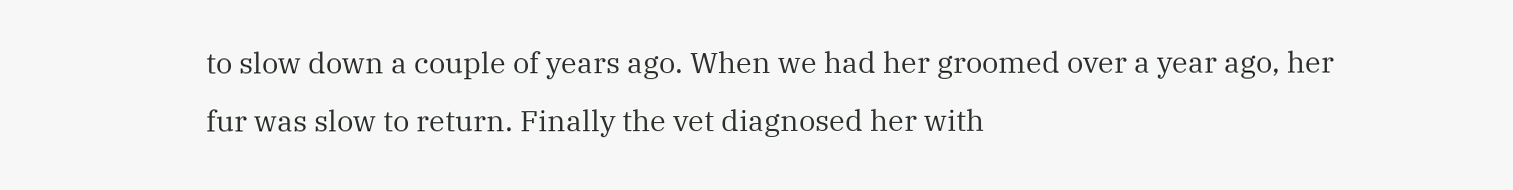to slow down a couple of years ago. When we had her groomed over a year ago, her fur was slow to return. Finally the vet diagnosed her with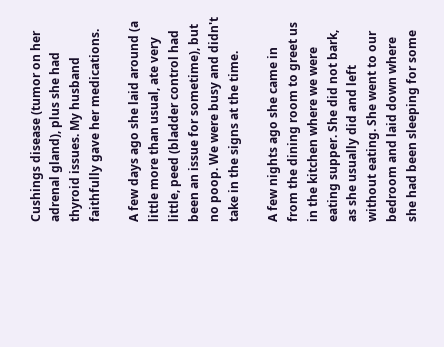Cushings disease (tumor on her adrenal gland), plus she had thyroid issues. My husband faithfully gave her medications.

A few days ago she laid around (a little more than usual, ate very little, peed (bladder control had been an issue for sometime), but no poop. We were busy and didn't take in the signs at the time.

A few nights ago she came in from the dining room to greet us in the kitchen where we were eating supper. She did not bark, as she usually did and left without eating. She went to our bedroom and laid down where she had been sleeping for some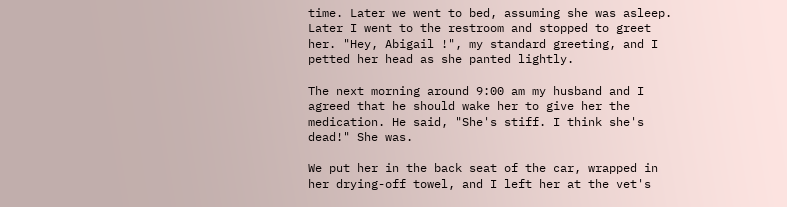time. Later we went to bed, assuming she was asleep. Later I went to the restroom and stopped to greet her. "Hey, Abigail !", my standard greeting, and I petted her head as she panted lightly.

The next morning around 9:00 am my husband and I agreed that he should wake her to give her the medication. He said, "She's stiff. I think she's dead!" She was.

We put her in the back seat of the car, wrapped in her drying-off towel, and I left her at the vet's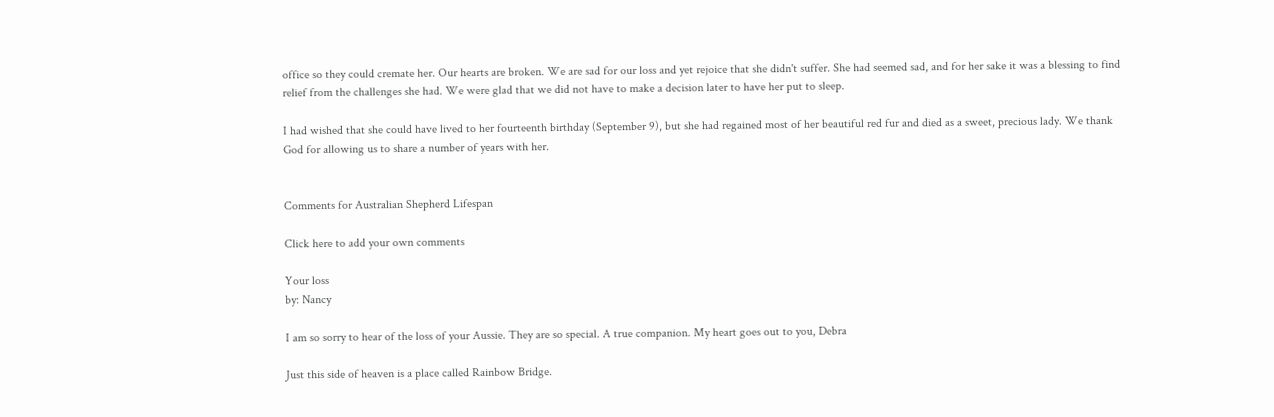office so they could cremate her. Our hearts are broken. We are sad for our loss and yet rejoice that she didn't suffer. She had seemed sad, and for her sake it was a blessing to find relief from the challenges she had. We were glad that we did not have to make a decision later to have her put to sleep.

I had wished that she could have lived to her fourteenth birthday (September 9), but she had regained most of her beautiful red fur and died as a sweet, precious lady. We thank God for allowing us to share a number of years with her.


Comments for Australian Shepherd Lifespan

Click here to add your own comments

Your loss
by: Nancy

I am so sorry to hear of the loss of your Aussie. They are so special. A true companion. My heart goes out to you, Debra

Just this side of heaven is a place called Rainbow Bridge.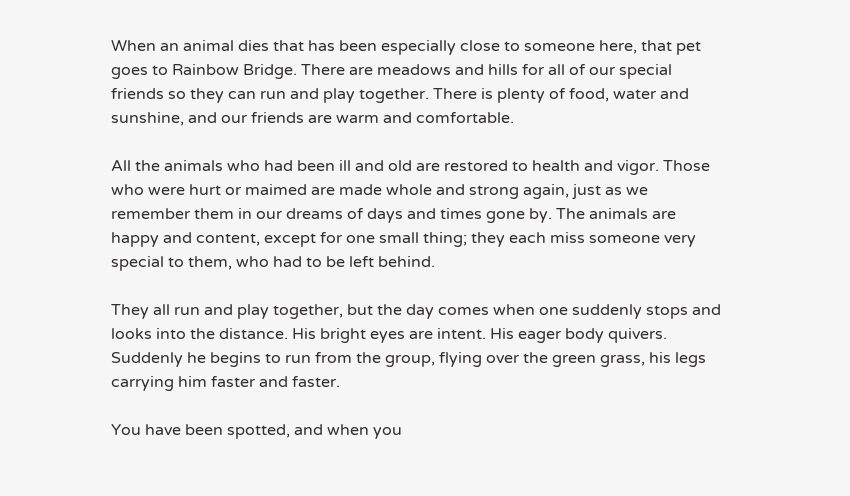When an animal dies that has been especially close to someone here, that pet goes to Rainbow Bridge. There are meadows and hills for all of our special friends so they can run and play together. There is plenty of food, water and sunshine, and our friends are warm and comfortable.

All the animals who had been ill and old are restored to health and vigor. Those who were hurt or maimed are made whole and strong again, just as we remember them in our dreams of days and times gone by. The animals are happy and content, except for one small thing; they each miss someone very special to them, who had to be left behind.

They all run and play together, but the day comes when one suddenly stops and looks into the distance. His bright eyes are intent. His eager body quivers. Suddenly he begins to run from the group, flying over the green grass, his legs carrying him faster and faster.

You have been spotted, and when you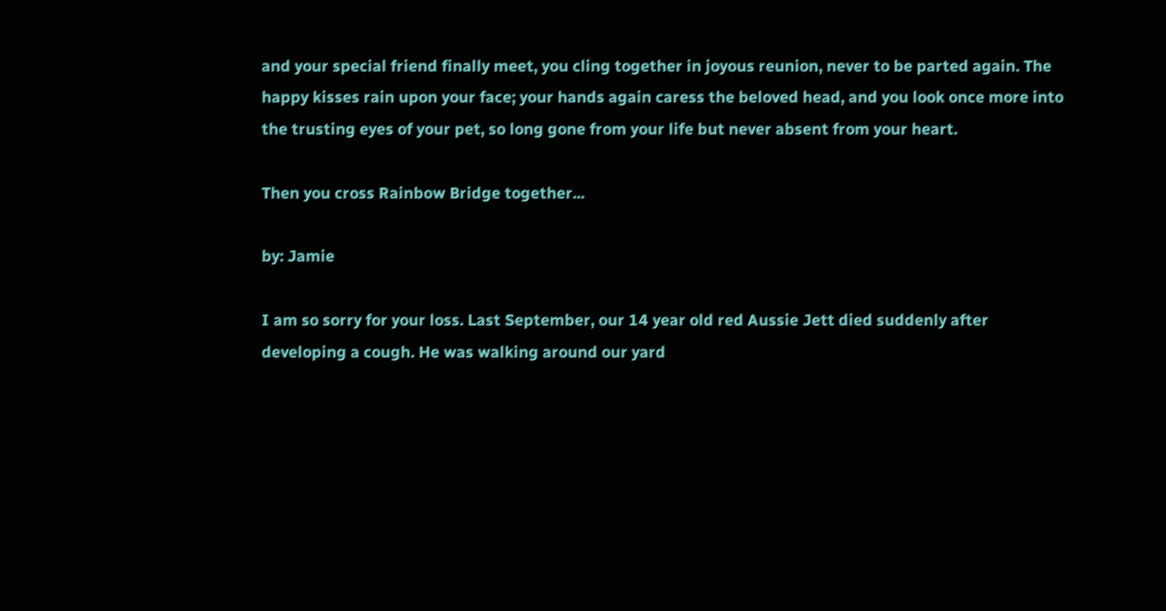and your special friend finally meet, you cling together in joyous reunion, never to be parted again. The happy kisses rain upon your face; your hands again caress the beloved head, and you look once more into the trusting eyes of your pet, so long gone from your life but never absent from your heart.

Then you cross Rainbow Bridge together...

by: Jamie

I am so sorry for your loss. Last September, our 14 year old red Aussie Jett died suddenly after developing a cough. He was walking around our yard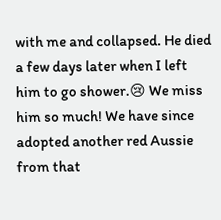with me and collapsed. He died a few days later when I left him to go shower.😢 We miss him so much! We have since adopted another red Aussie from that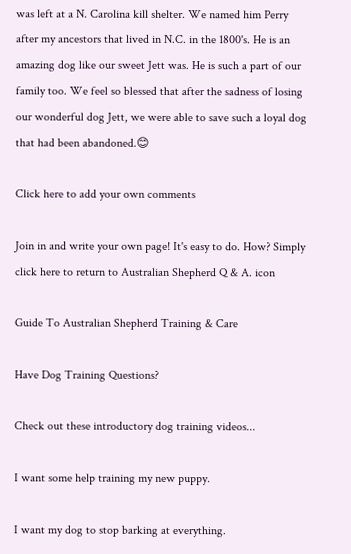was left at a N. Carolina kill shelter. We named him Perry after my ancestors that lived in N.C. in the 1800's. He is an amazing dog like our sweet Jett was. He is such a part of our family too. We feel so blessed that after the sadness of losing our wonderful dog Jett, we were able to save such a loyal dog that had been abandoned.😊

Click here to add your own comments

Join in and write your own page! It's easy to do. How? Simply click here to return to Australian Shepherd Q & A. icon

Guide To Australian Shepherd Training & Care

Have Dog Training Questions?

Check out these introductory dog training videos...

I want some help training my new puppy.

I want my dog to stop barking at everything.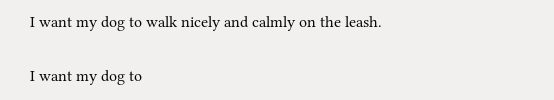I want my dog to walk nicely and calmly on the leash.

I want my dog to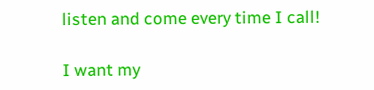listen and come every time I call!

I want my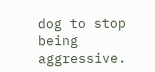dog to stop being aggressive.